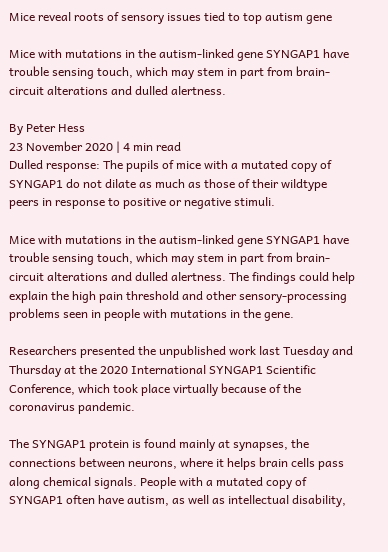Mice reveal roots of sensory issues tied to top autism gene

Mice with mutations in the autism-linked gene SYNGAP1 have trouble sensing touch, which may stem in part from brain-circuit alterations and dulled alertness.

By Peter Hess
23 November 2020 | 4 min read
Dulled response: The pupils of mice with a mutated copy of SYNGAP1 do not dilate as much as those of their wildtype peers in response to positive or negative stimuli.

Mice with mutations in the autism-linked gene SYNGAP1 have trouble sensing touch, which may stem in part from brain-circuit alterations and dulled alertness. The findings could help explain the high pain threshold and other sensory-processing problems seen in people with mutations in the gene.

Researchers presented the unpublished work last Tuesday and Thursday at the 2020 International SYNGAP1 Scientific Conference, which took place virtually because of the coronavirus pandemic.

The SYNGAP1 protein is found mainly at synapses, the connections between neurons, where it helps brain cells pass along chemical signals. People with a mutated copy of SYNGAP1 often have autism, as well as intellectual disability,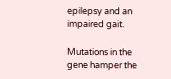epilepsy and an impaired gait.

Mutations in the gene hamper the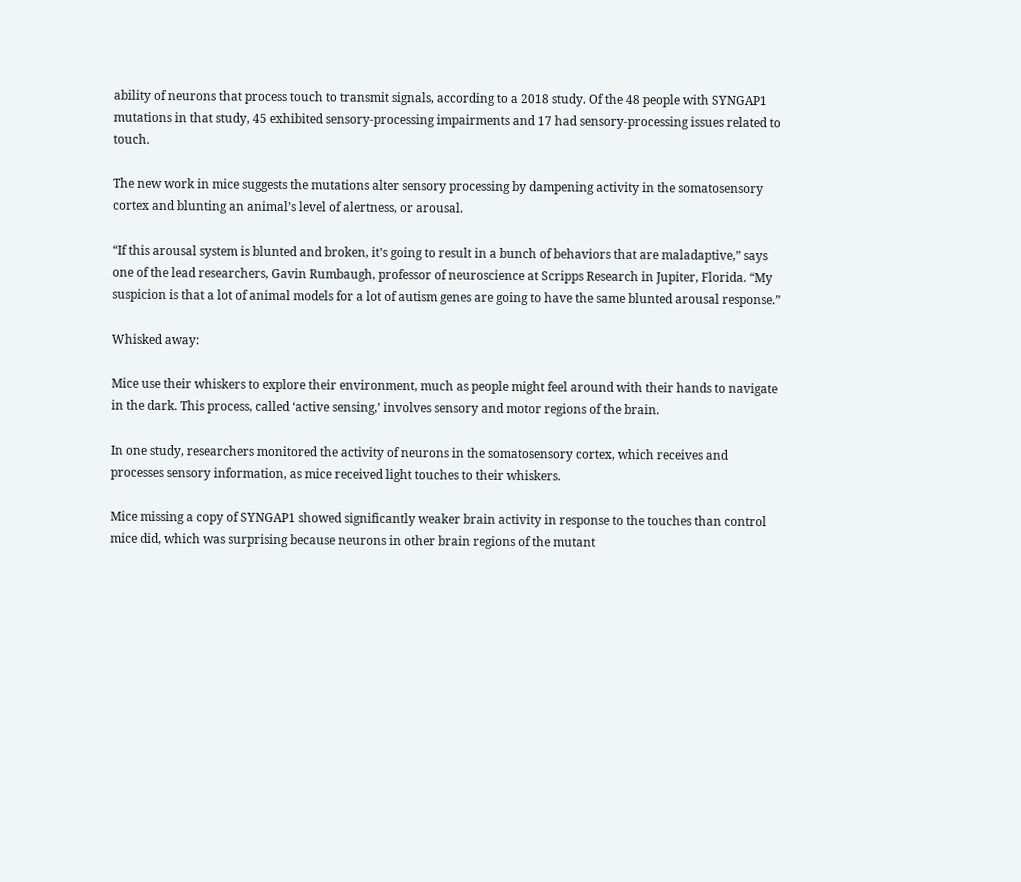ability of neurons that process touch to transmit signals, according to a 2018 study. Of the 48 people with SYNGAP1 mutations in that study, 45 exhibited sensory-processing impairments and 17 had sensory-processing issues related to touch.

The new work in mice suggests the mutations alter sensory processing by dampening activity in the somatosensory cortex and blunting an animal’s level of alertness, or arousal.

“If this arousal system is blunted and broken, it’s going to result in a bunch of behaviors that are maladaptive,” says one of the lead researchers, Gavin Rumbaugh, professor of neuroscience at Scripps Research in Jupiter, Florida. “My suspicion is that a lot of animal models for a lot of autism genes are going to have the same blunted arousal response.”

Whisked away:

Mice use their whiskers to explore their environment, much as people might feel around with their hands to navigate in the dark. This process, called ‘active sensing,’ involves sensory and motor regions of the brain.

In one study, researchers monitored the activity of neurons in the somatosensory cortex, which receives and processes sensory information, as mice received light touches to their whiskers.

Mice missing a copy of SYNGAP1 showed significantly weaker brain activity in response to the touches than control mice did, which was surprising because neurons in other brain regions of the mutant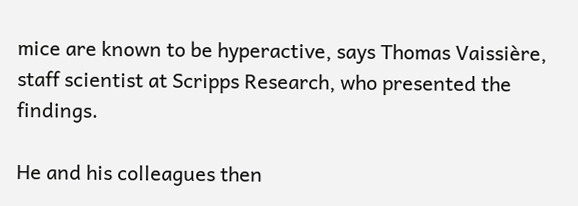mice are known to be hyperactive, says Thomas Vaissière, staff scientist at Scripps Research, who presented the findings.

He and his colleagues then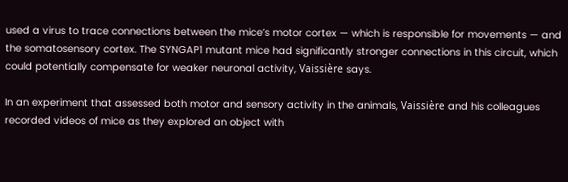used a virus to trace connections between the mice’s motor cortex — which is responsible for movements — and the somatosensory cortex. The SYNGAP1 mutant mice had significantly stronger connections in this circuit, which could potentially compensate for weaker neuronal activity, Vaissière says.

In an experiment that assessed both motor and sensory activity in the animals, Vaissière and his colleagues recorded videos of mice as they explored an object with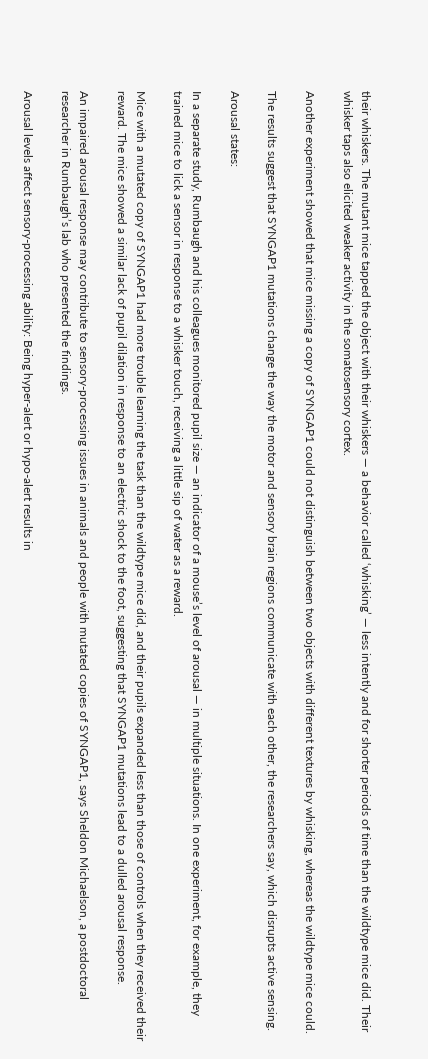their whiskers. The mutant mice tapped the object with their whiskers — a behavior called ‘whisking’ — less intently and for shorter periods of time than the wildtype mice did. Their whisker taps also elicited weaker activity in the somatosensory cortex.

Another experiment showed that mice missing a copy of SYNGAP1 could not distinguish between two objects with different textures by whisking, whereas the wildtype mice could.

The results suggest that SYNGAP1 mutations change the way the motor and sensory brain regions communicate with each other, the researchers say, which disrupts active sensing.

Arousal states:

In a separate study, Rumbaugh and his colleagues monitored pupil size — an indicator of a mouse’s level of arousal — in multiple situations. In one experiment, for example, they trained mice to lick a sensor in response to a whisker touch, receiving a little sip of water as a reward.

Mice with a mutated copy of SYNGAP1 had more trouble learning the task than the wildtype mice did, and their pupils expanded less than those of controls when they received their reward. The mice showed a similar lack of pupil dilation in response to an electric shock to the foot, suggesting that SYNGAP1 mutations lead to a dulled arousal response.

An impaired arousal response may contribute to sensory-processing issues in animals and people with mutated copies of SYNGAP1, says Sheldon Michaelson, a postdoctoral researcher in Rumbaugh’s lab who presented the findings.

Arousal levels affect sensory-processing ability: Being hyper-alert or hypo-alert results in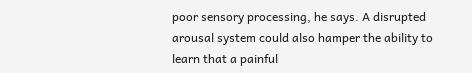poor sensory processing, he says. A disrupted arousal system could also hamper the ability to learn that a painful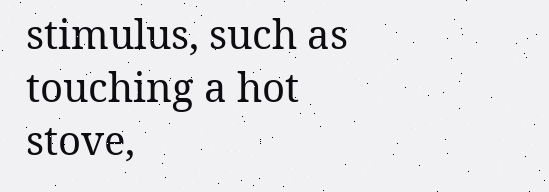stimulus, such as touching a hot stove,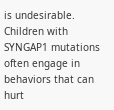is undesirable. Children with SYNGAP1 mutations often engage in behaviors that can hurt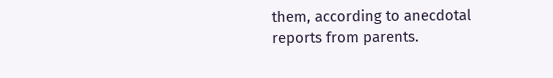them, according to anecdotal reports from parents.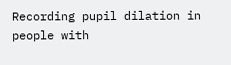Recording pupil dilation in people with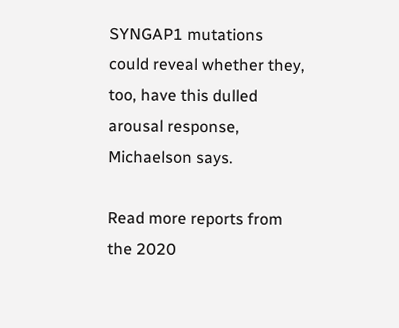SYNGAP1 mutations could reveal whether they, too, have this dulled arousal response, Michaelson says.

Read more reports from the 2020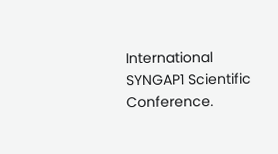International SYNGAP1 Scientific Conference.